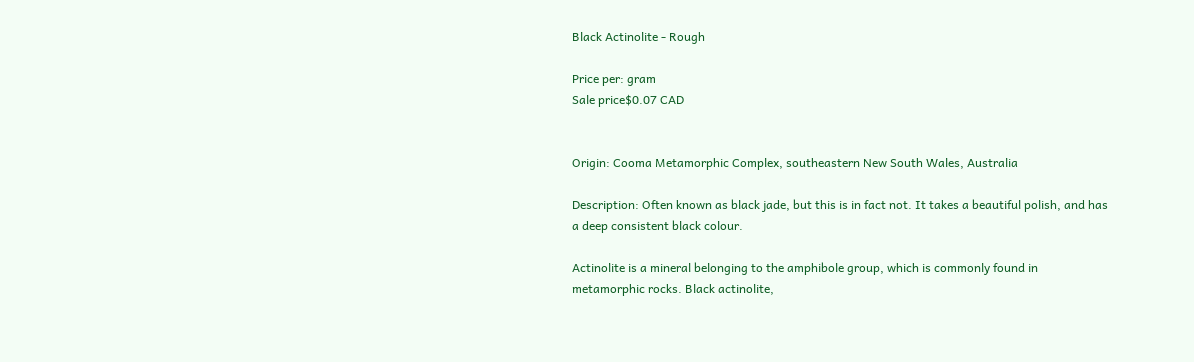Black Actinolite - Rough

Price per: gram
Sale price$0.07 CAD


Origin: Cooma Metamorphic Complex, southeastern New South Wales, Australia

Description: Often known as black jade, but this is in fact not. It takes a beautiful polish, and has a deep consistent black colour.

Actinolite is a mineral belonging to the amphibole group, which is commonly found in metamorphic rocks. Black actinolite,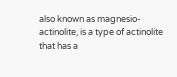also known as magnesio-actinolite, is a type of actinolite that has a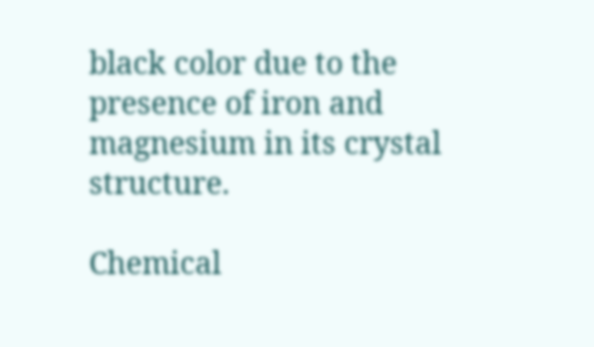black color due to the presence of iron and magnesium in its crystal structure.

Chemical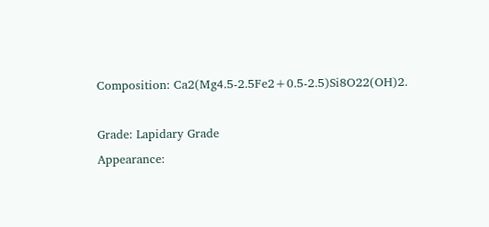Composition: Ca2(Mg4.5-2.5Fe2+0.5-2.5)Si8O22(OH)2.

Grade: Lapidary Grade
Appearance: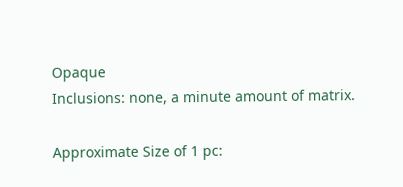Opaque
Inclusions: none, a minute amount of matrix.

Approximate Size of 1 pc: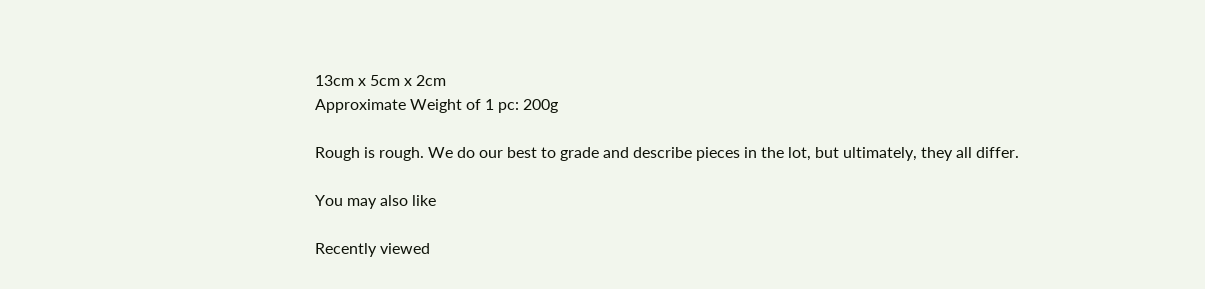13cm x 5cm x 2cm
Approximate Weight of 1 pc: 200g

Rough is rough. We do our best to grade and describe pieces in the lot, but ultimately, they all differ.

You may also like

Recently viewed